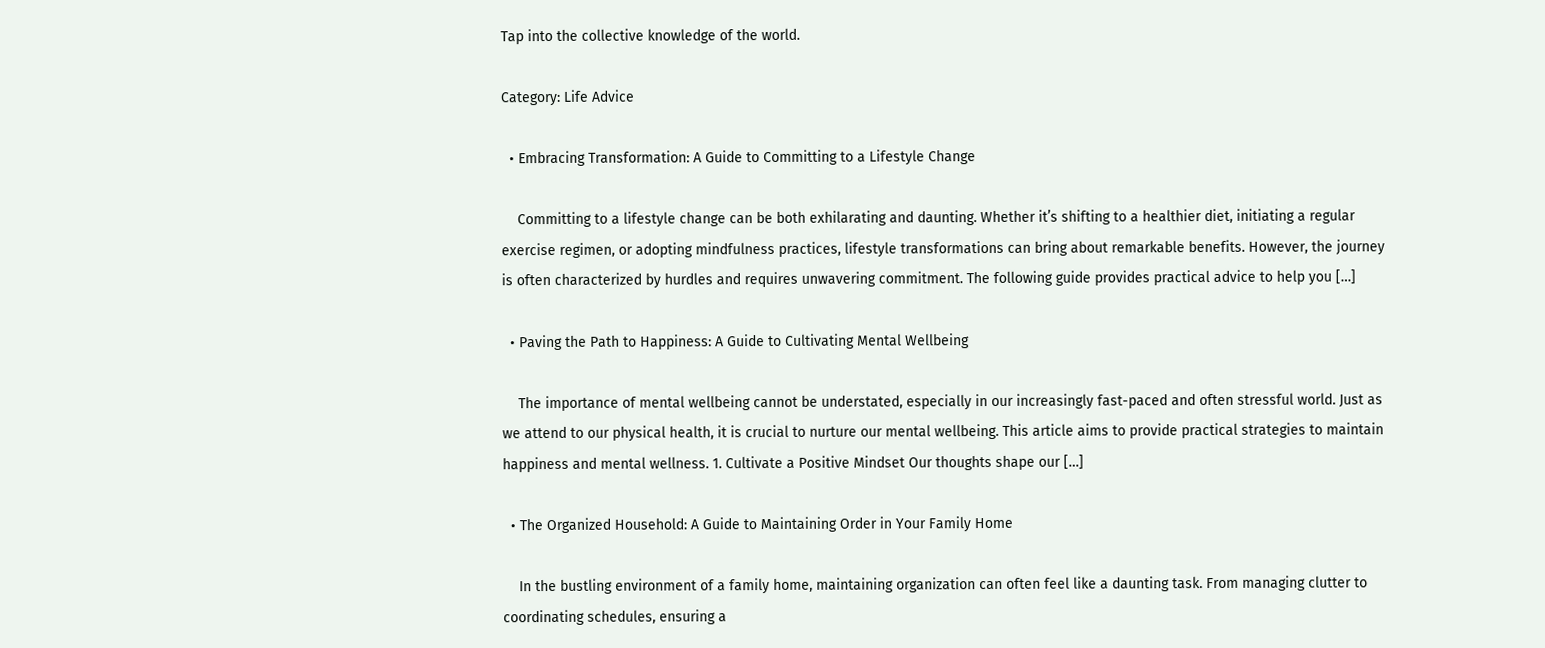Tap into the collective knowledge of the world.

Category: Life Advice

  • Embracing Transformation: A Guide to Committing to a Lifestyle Change

    Committing to a lifestyle change can be both exhilarating and daunting. Whether it’s shifting to a healthier diet, initiating a regular exercise regimen, or adopting mindfulness practices, lifestyle transformations can bring about remarkable benefits. However, the journey is often characterized by hurdles and requires unwavering commitment. The following guide provides practical advice to help you […]

  • Paving the Path to Happiness: A Guide to Cultivating Mental Wellbeing

    The importance of mental wellbeing cannot be understated, especially in our increasingly fast-paced and often stressful world. Just as we attend to our physical health, it is crucial to nurture our mental wellbeing. This article aims to provide practical strategies to maintain happiness and mental wellness. 1. Cultivate a Positive Mindset Our thoughts shape our […]

  • The Organized Household: A Guide to Maintaining Order in Your Family Home

    In the bustling environment of a family home, maintaining organization can often feel like a daunting task. From managing clutter to coordinating schedules, ensuring a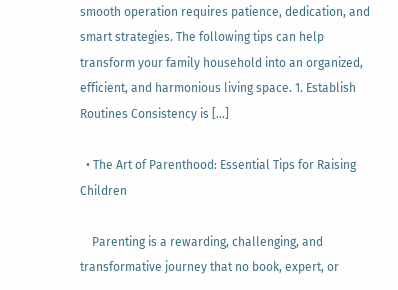smooth operation requires patience, dedication, and smart strategies. The following tips can help transform your family household into an organized, efficient, and harmonious living space. 1. Establish Routines Consistency is […]

  • The Art of Parenthood: Essential Tips for Raising Children

    Parenting is a rewarding, challenging, and transformative journey that no book, expert, or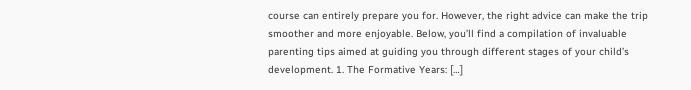course can entirely prepare you for. However, the right advice can make the trip smoother and more enjoyable. Below, you’ll find a compilation of invaluable parenting tips aimed at guiding you through different stages of your child’s development. 1. The Formative Years: […]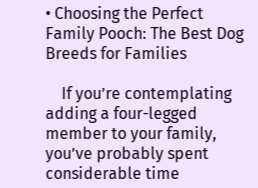• Choosing the Perfect Family Pooch: The Best Dog Breeds for Families

    If you’re contemplating adding a four-legged member to your family, you’ve probably spent considerable time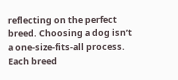reflecting on the perfect breed. Choosing a dog isn’t a one-size-fits-all process. Each breed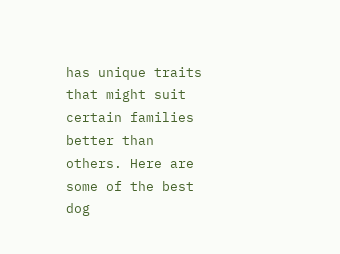has unique traits that might suit certain families better than others. Here are some of the best dog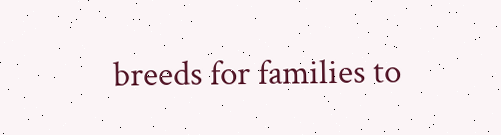breeds for families to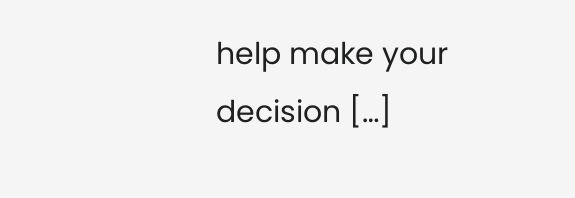help make your decision […]